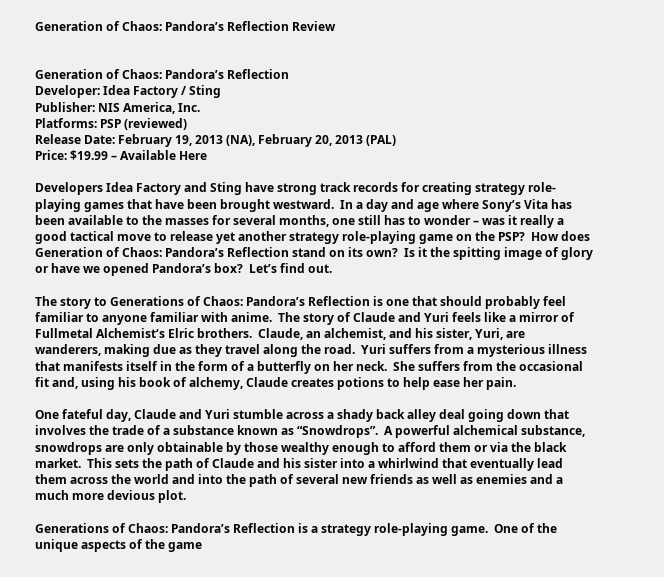Generation of Chaos: Pandora’s Reflection Review


Generation of Chaos: Pandora’s Reflection
Developer: Idea Factory / Sting
Publisher: NIS America, Inc.
Platforms: PSP (reviewed)
Release Date: February 19, 2013 (NA), February 20, 2013 (PAL)
Price: $19.99 – Available Here

Developers Idea Factory and Sting have strong track records for creating strategy role-playing games that have been brought westward.  In a day and age where Sony’s Vita has been available to the masses for several months, one still has to wonder – was it really a good tactical move to release yet another strategy role-playing game on the PSP?  How does Generation of Chaos: Pandora’s Reflection stand on its own?  Is it the spitting image of glory or have we opened Pandora’s box?  Let’s find out.

The story to Generations of Chaos: Pandora’s Reflection is one that should probably feel familiar to anyone familiar with anime.  The story of Claude and Yuri feels like a mirror of Fullmetal Alchemist‘s Elric brothers.  Claude, an alchemist, and his sister, Yuri, are wanderers, making due as they travel along the road.  Yuri suffers from a mysterious illness that manifests itself in the form of a butterfly on her neck.  She suffers from the occasional fit and, using his book of alchemy, Claude creates potions to help ease her pain.

One fateful day, Claude and Yuri stumble across a shady back alley deal going down that involves the trade of a substance known as “Snowdrops”.  A powerful alchemical substance, snowdrops are only obtainable by those wealthy enough to afford them or via the black market.  This sets the path of Claude and his sister into a whirlwind that eventually lead them across the world and into the path of several new friends as well as enemies and a much more devious plot.

Generations of Chaos: Pandora’s Reflection is a strategy role-playing game.  One of the unique aspects of the game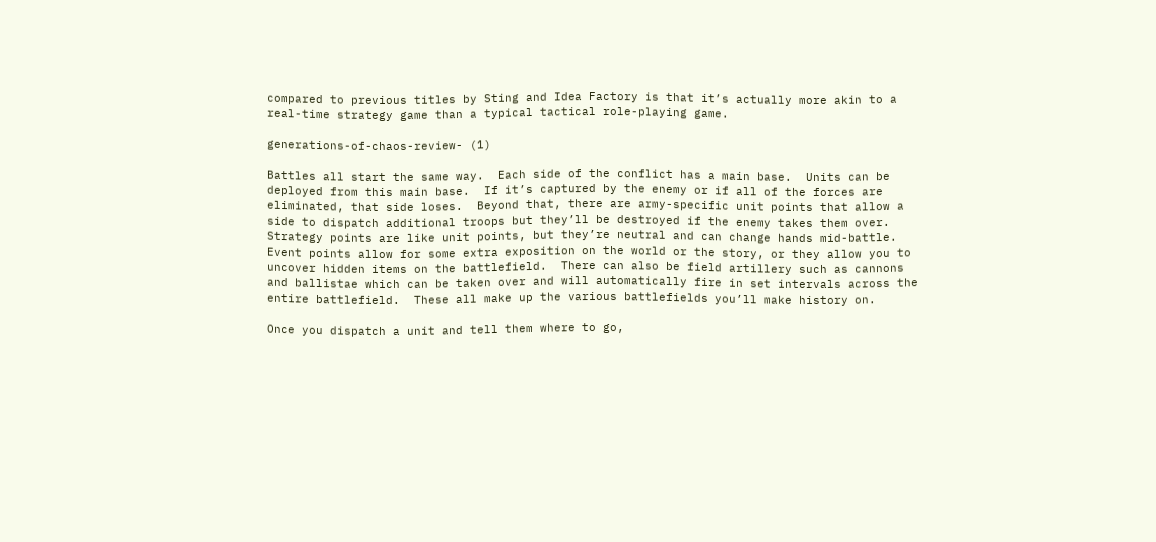compared to previous titles by Sting and Idea Factory is that it’s actually more akin to a real-time strategy game than a typical tactical role-playing game.

generations-of-chaos-review- (1)

Battles all start the same way.  Each side of the conflict has a main base.  Units can be deployed from this main base.  If it’s captured by the enemy or if all of the forces are eliminated, that side loses.  Beyond that, there are army-specific unit points that allow a side to dispatch additional troops but they’ll be destroyed if the enemy takes them over.  Strategy points are like unit points, but they’re neutral and can change hands mid-battle.  Event points allow for some extra exposition on the world or the story, or they allow you to uncover hidden items on the battlefield.  There can also be field artillery such as cannons and ballistae which can be taken over and will automatically fire in set intervals across the entire battlefield.  These all make up the various battlefields you’ll make history on.

Once you dispatch a unit and tell them where to go,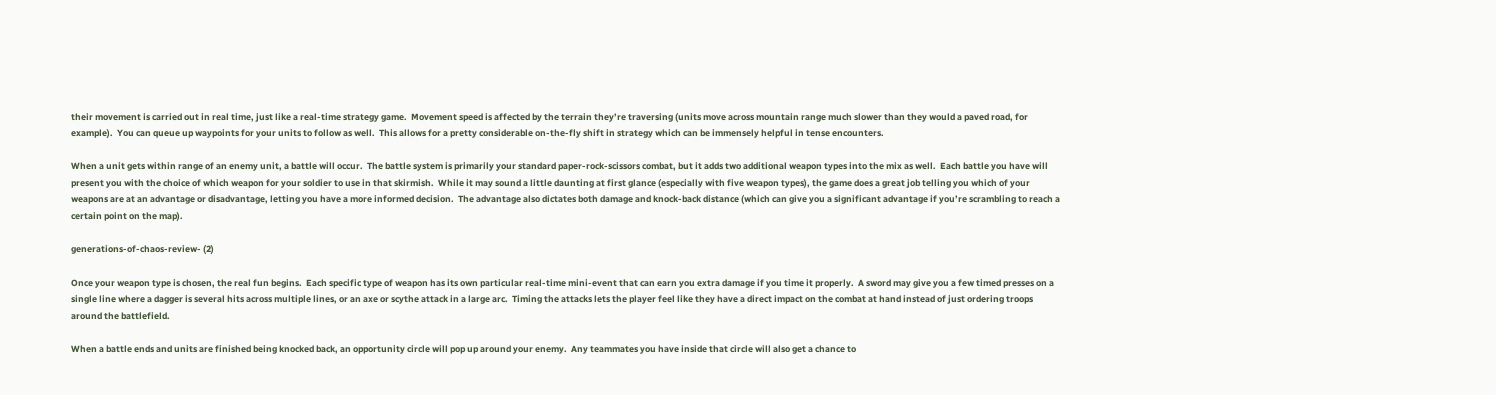their movement is carried out in real time, just like a real-time strategy game.  Movement speed is affected by the terrain they’re traversing (units move across mountain range much slower than they would a paved road, for example).  You can queue up waypoints for your units to follow as well.  This allows for a pretty considerable on-the-fly shift in strategy which can be immensely helpful in tense encounters.

When a unit gets within range of an enemy unit, a battle will occur.  The battle system is primarily your standard paper-rock-scissors combat, but it adds two additional weapon types into the mix as well.  Each battle you have will present you with the choice of which weapon for your soldier to use in that skirmish.  While it may sound a little daunting at first glance (especially with five weapon types), the game does a great job telling you which of your weapons are at an advantage or disadvantage, letting you have a more informed decision.  The advantage also dictates both damage and knock-back distance (which can give you a significant advantage if you’re scrambling to reach a certain point on the map).

generations-of-chaos-review- (2)

Once your weapon type is chosen, the real fun begins.  Each specific type of weapon has its own particular real-time mini-event that can earn you extra damage if you time it properly.  A sword may give you a few timed presses on a single line where a dagger is several hits across multiple lines, or an axe or scythe attack in a large arc.  Timing the attacks lets the player feel like they have a direct impact on the combat at hand instead of just ordering troops around the battlefield.

When a battle ends and units are finished being knocked back, an opportunity circle will pop up around your enemy.  Any teammates you have inside that circle will also get a chance to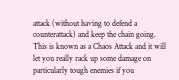attack (without having to defend a counterattack) and keep the chain going.  This is known as a Chaos Attack and it will let you really rack up some damage on particularly tough enemies if you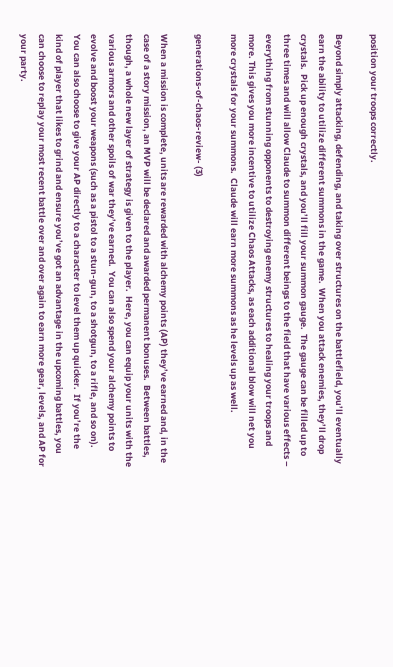position your troops correctly.

Beyond simply attacking, defending, and taking over structures on the battlefield, you’ll eventually earn the ability to utilize different summons in the game.  When you attack enemies, they’ll drop crystals.  Pick up enough crystals, and you’ll fill your summon gauge.  The gauge can be filled up to three times and will allow Claude to summon different beings to the field that have various effects – everything from stunning opponents to destroying enemy structures to healing your troops and more. This gives you more incentive to utilize Chaos Attacks, as each additional blow will net you more crystals for your summons.  Claude will earn more summons as he levels up as well.

generations-of-chaos-review- (3)

When a mission is complete, units are rewarded with alchemy points (AP) they’ve earned and, in the case of a story mission, an MVP will be declared and awarded permanent bonuses.  Between battles, though, a whole new layer of strategy is given to the player.  Here, you can equip your units with the various armors and other spoils of war they’ve earned.  You can also spend your alchemy points to evolve and boost your weapons (such as a pistol to a stun-gun, to a shotgun, to a rifle, and so on).  You can also choose to give your AP directly to a character to level them up quicker.  If you’re the kind of player that likes to grind and ensure you’ve got an advantage in the upcoming battles, you can choose to replay your most recent battle over and over again to earn more gear, levels, and AP for your party.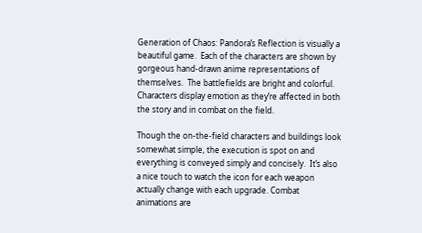Generation of Chaos: Pandora’s Reflection is visually a beautiful game.  Each of the characters are shown by gorgeous hand-drawn anime representations of themselves.  The battlefields are bright and colorful.  Characters display emotion as they’re affected in both the story and in combat on the field.

Though the on-the-field characters and buildings look somewhat simple, the execution is spot on and everything is conveyed simply and concisely.  It’s also a nice touch to watch the icon for each weapon actually change with each upgrade. Combat animations are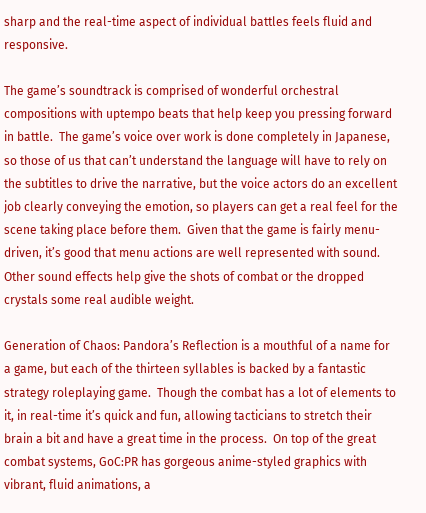sharp and the real-time aspect of individual battles feels fluid and responsive.

The game’s soundtrack is comprised of wonderful orchestral compositions with uptempo beats that help keep you pressing forward in battle.  The game’s voice over work is done completely in Japanese, so those of us that can’t understand the language will have to rely on the subtitles to drive the narrative, but the voice actors do an excellent job clearly conveying the emotion, so players can get a real feel for the scene taking place before them.  Given that the game is fairly menu-driven, it’s good that menu actions are well represented with sound.  Other sound effects help give the shots of combat or the dropped crystals some real audible weight.

Generation of Chaos: Pandora’s Reflection is a mouthful of a name for a game, but each of the thirteen syllables is backed by a fantastic strategy roleplaying game.  Though the combat has a lot of elements to it, in real-time it’s quick and fun, allowing tacticians to stretch their brain a bit and have a great time in the process.  On top of the great combat systems, GoC:PR has gorgeous anime-styled graphics with vibrant, fluid animations, a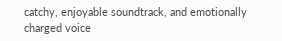catchy, enjoyable soundtrack, and emotionally charged voice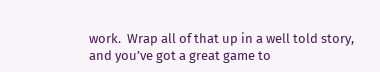work.  Wrap all of that up in a well told story, and you’ve got a great game to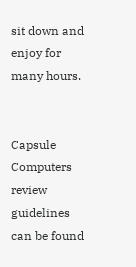sit down and enjoy for many hours.


Capsule Computers review guidelines can be found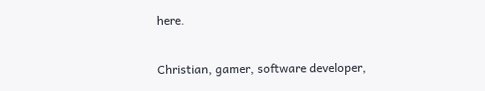here.

Christian, gamer, software developer,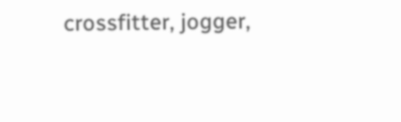crossfitter, jogger,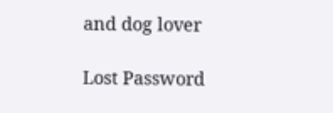and dog lover

Lost Password